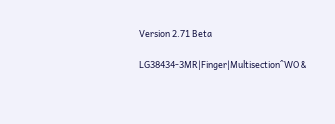Version 2.71 Beta

LG38434-3MR|Finger|Multisection^WO &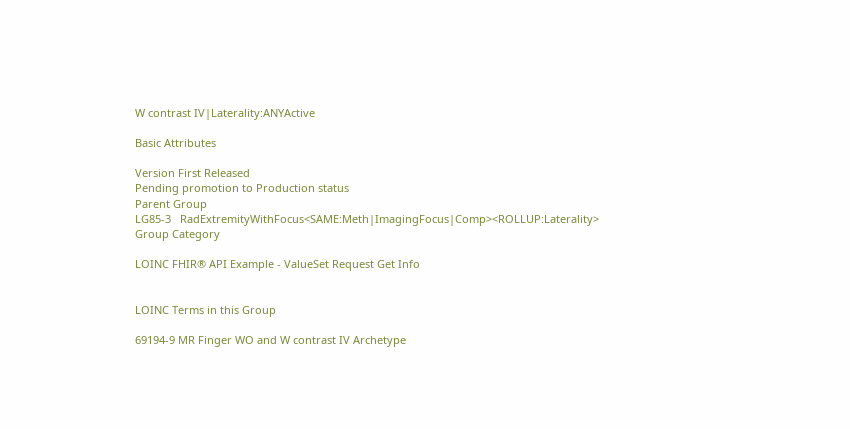W contrast IV|Laterality:ANYActive

Basic Attributes

Version First Released
Pending promotion to Production status
Parent Group
LG85-3   RadExtremityWithFocus<SAME:Meth|ImagingFocus|Comp><ROLLUP:Laterality>
Group Category

LOINC FHIR® API Example - ValueSet Request Get Info


LOINC Terms in this Group

69194-9 MR Finger WO and W contrast IV Archetype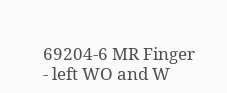69204-6 MR Finger - left WO and W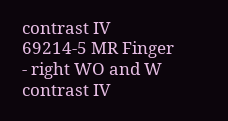contrast IV
69214-5 MR Finger - right WO and W contrast IV